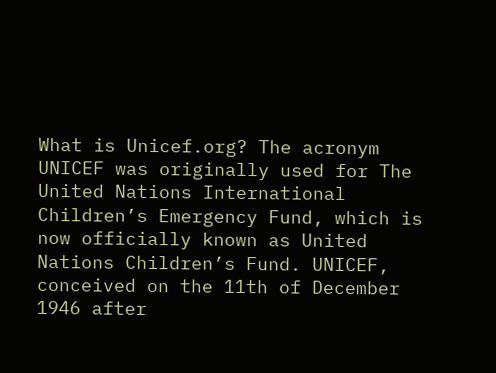What is Unicef.org? The acronym UNICEF was originally used for The United Nations International Children’s Emergency Fund, which is now officially known as United Nations Children’s Fund. UNICEF, conceived on the 11th of December 1946 after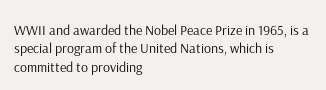WWII and awarded the Nobel Peace Prize in 1965, is a special program of the United Nations, which is committed to providing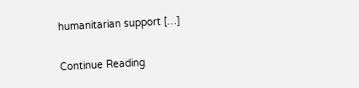humanitarian support […]

Continue Reading